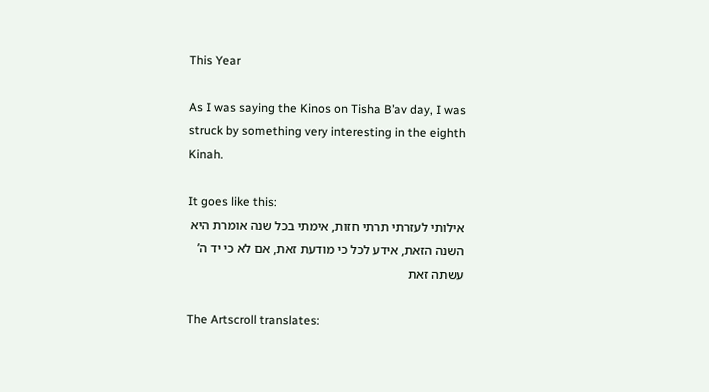This Year

As I was saying the Kinos on Tisha B’av day, I was struck by something very interesting in the eighth Kinah.

It goes like this:
אילותי לעזרתי תרתי חזות, אימתי בכל שנה אומרת היא השנה הזאת, אידע לכל כי מודעת זאת, אם לא כי יד ה’ עשתה זאת

The Artscroll translates: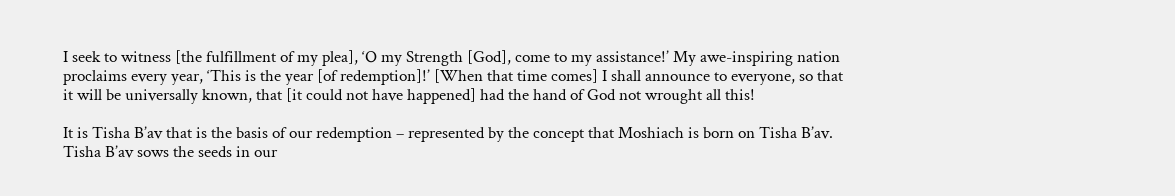I seek to witness [the fulfillment of my plea], ‘O my Strength [God], come to my assistance!’ My awe-inspiring nation proclaims every year, ‘This is the year [of redemption]!’ [When that time comes] I shall announce to everyone, so that it will be universally known, that [it could not have happened] had the hand of God not wrought all this!

It is Tisha B’av that is the basis of our redemption – represented by the concept that Moshiach is born on Tisha B’av. Tisha B’av sows the seeds in our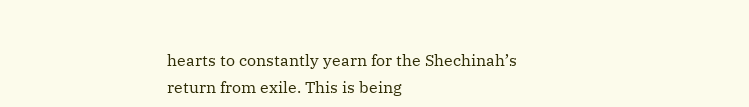hearts to constantly yearn for the Shechinah’s return from exile. This is being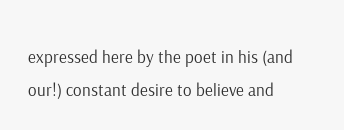expressed here by the poet in his (and our!) constant desire to believe and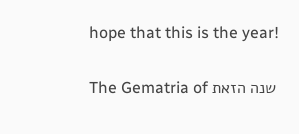hope that this is the year!

The Gematria of שנה הזאת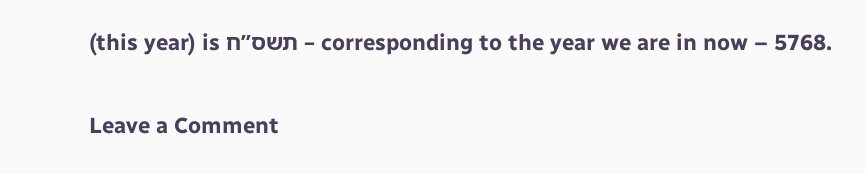(this year) is תשס”ח – corresponding to the year we are in now – 5768.

Leave a Comment